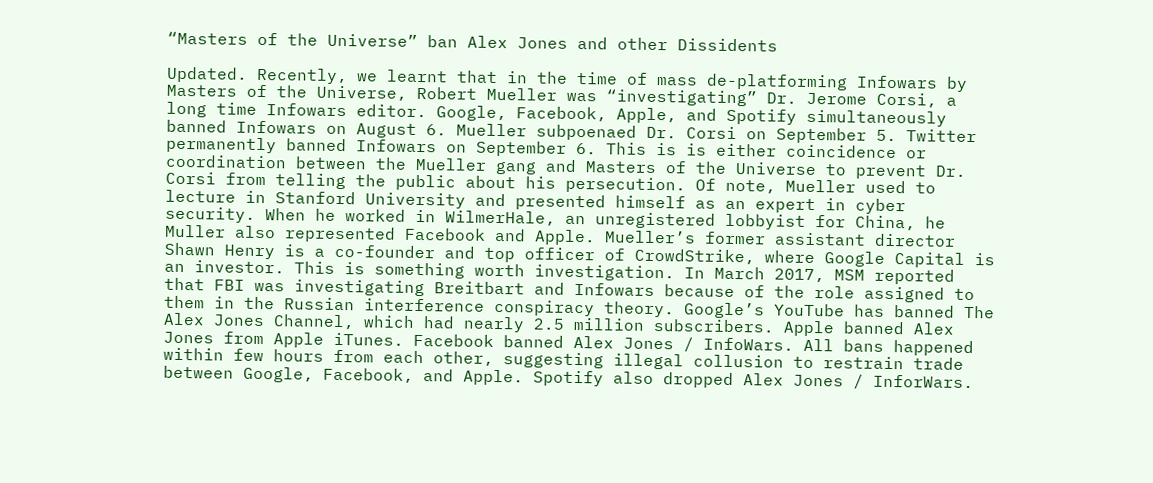“Masters of the Universe” ban Alex Jones and other Dissidents

Updated. Recently, we learnt that in the time of mass de-platforming Infowars by Masters of the Universe, Robert Mueller was “investigating” Dr. Jerome Corsi, a long time Infowars editor. Google, Facebook, Apple, and Spotify simultaneously banned Infowars on August 6. Mueller subpoenaed Dr. Corsi on September 5. Twitter permanently banned Infowars on September 6. This is is either coincidence or coordination between the Mueller gang and Masters of the Universe to prevent Dr. Corsi from telling the public about his persecution. Of note, Mueller used to lecture in Stanford University and presented himself as an expert in cyber security. When he worked in WilmerHale, an unregistered lobbyist for China, he Muller also represented Facebook and Apple. Mueller’s former assistant director Shawn Henry is a co-founder and top officer of CrowdStrike, where Google Capital is an investor. This is something worth investigation. In March 2017, MSM reported that FBI was investigating Breitbart and Infowars because of the role assigned to them in the Russian interference conspiracy theory. Google’s YouTube has banned The Alex Jones Channel, which had nearly 2.5 million subscribers. Apple banned Alex Jones from Apple iTunes. Facebook banned Alex Jones / InfoWars. All bans happened within few hours from each other, suggesting illegal collusion to restrain trade between Google, Facebook, and Apple. Spotify also dropped Alex Jones / InforWars.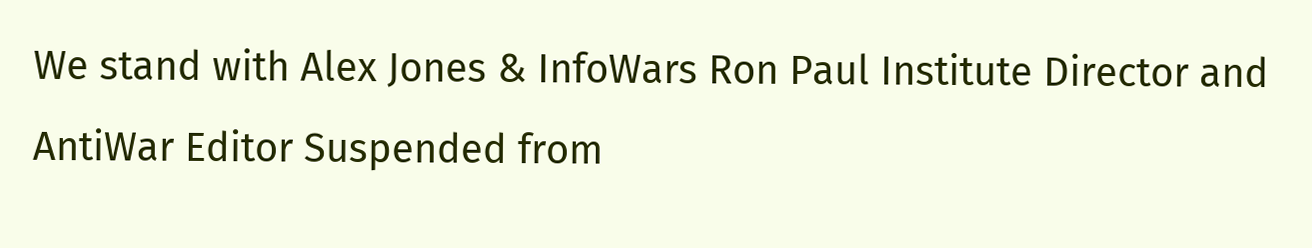We stand with Alex Jones & InfoWars Ron Paul Institute Director and AntiWar Editor Suspended from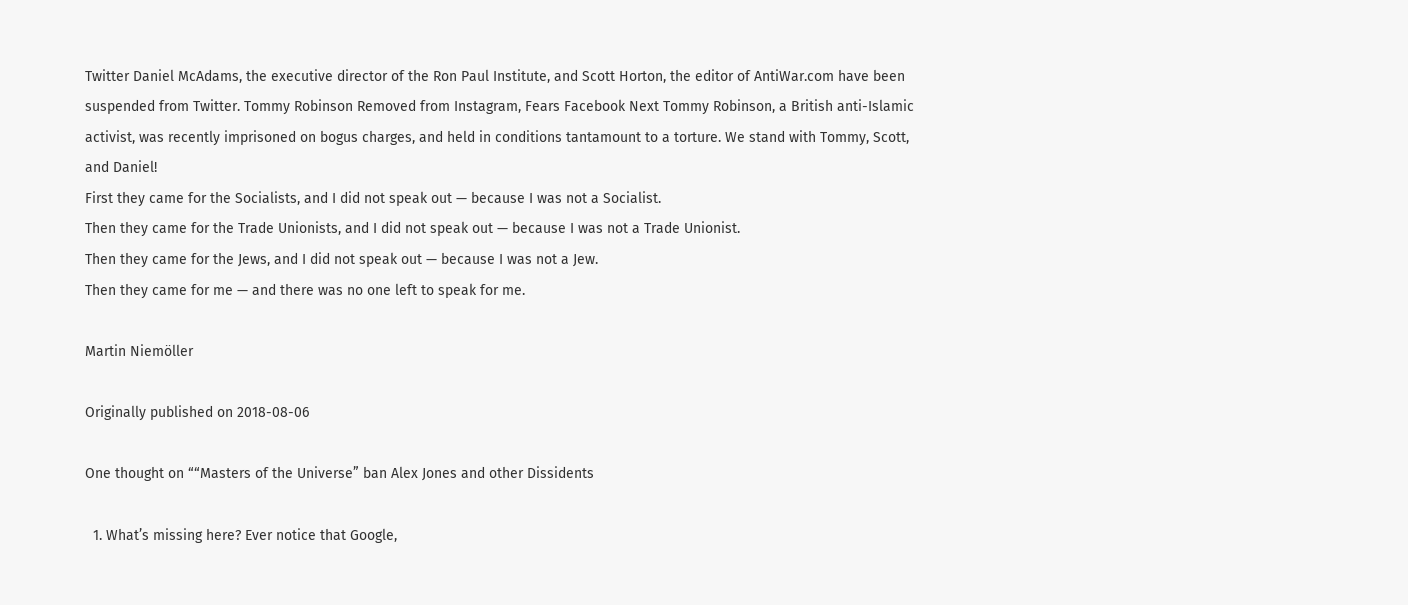Twitter Daniel McAdams, the executive director of the Ron Paul Institute, and Scott Horton, the editor of AntiWar.com have been suspended from Twitter. Tommy Robinson Removed from Instagram, Fears Facebook Next Tommy Robinson, a British anti-Islamic activist, was recently imprisoned on bogus charges, and held in conditions tantamount to a torture. We stand with Tommy, Scott, and Daniel!
First they came for the Socialists, and I did not speak out — because I was not a Socialist.
Then they came for the Trade Unionists, and I did not speak out — because I was not a Trade Unionist.
Then they came for the Jews, and I did not speak out — because I was not a Jew.
Then they came for me — and there was no one left to speak for me.

Martin Niemöller

Originally published on 2018-08-06

One thought on ““Masters of the Universe” ban Alex Jones and other Dissidents

  1. What’s missing here? Ever notice that Google,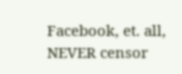Facebook, et. all, NEVER censor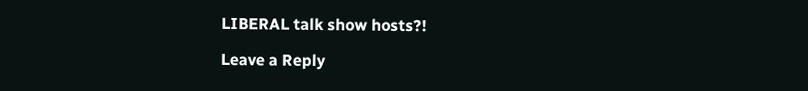LIBERAL talk show hosts?!

Leave a Reply